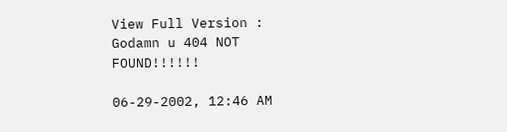View Full Version : Godamn u 404 NOT FOUND!!!!!!

06-29-2002, 12:46 AM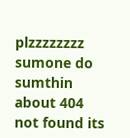plzzzzzzzz sumone do sumthin about 404 not found its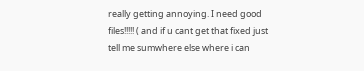really getting annoying. I need good files!!!!! ( and if u cant get that fixed just tell me sumwhere else where i can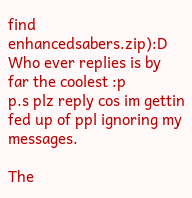find enhancedsabers.zip):D
Who ever replies is by far the coolest :p
p.s plz reply cos im gettin fed up of ppl ignoring my messages.

The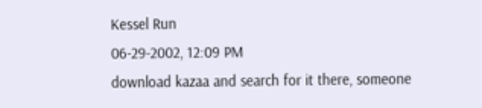Kessel Run
06-29-2002, 12:09 PM
download kazaa and search for it there, someone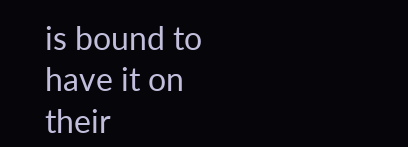is bound to have it on their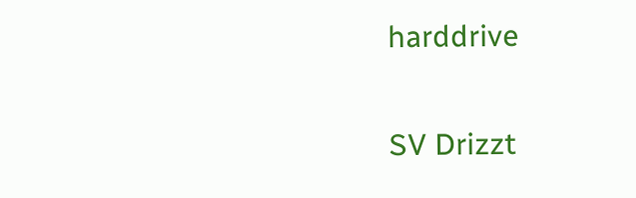harddrive

SV Drizzt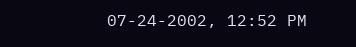07-24-2002, 12:52 PM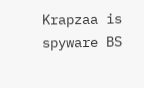Krapzaa is spyware BS